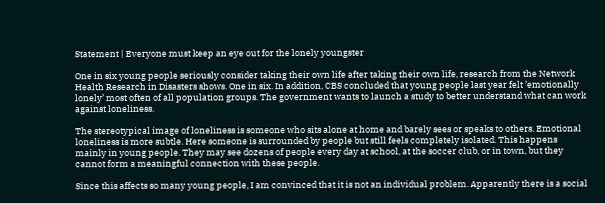Statement | Everyone must keep an eye out for the lonely youngster

One in six young people seriously consider taking their own life after taking their own life, research from the Network Health Research in Disasters shows. One in six. In addition, CBS concluded that young people last year felt ’emotionally lonely’ most often of all population groups. The government wants to launch a study to better understand what can work against loneliness.

The stereotypical image of loneliness is someone who sits alone at home and barely sees or speaks to others. Emotional loneliness is more subtle. Here someone is surrounded by people but still feels completely isolated. This happens mainly in young people. They may see dozens of people every day at school, at the soccer club, or in town, but they cannot form a meaningful connection with these people.

Since this affects so many young people, I am convinced that it is not an individual problem. Apparently there is a social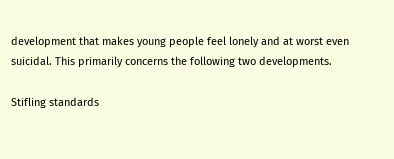development that makes young people feel lonely and at worst even suicidal. This primarily concerns the following two developments.

Stifling standards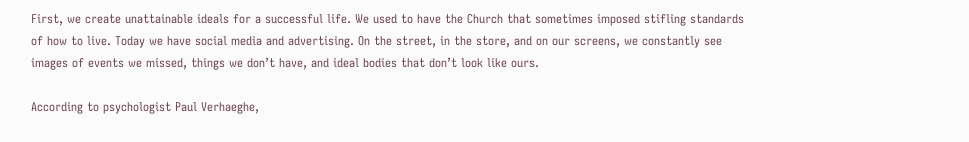First, we create unattainable ideals for a successful life. We used to have the Church that sometimes imposed stifling standards of how to live. Today we have social media and advertising. On the street, in the store, and on our screens, we constantly see images of events we missed, things we don’t have, and ideal bodies that don’t look like ours.

According to psychologist Paul Verhaeghe,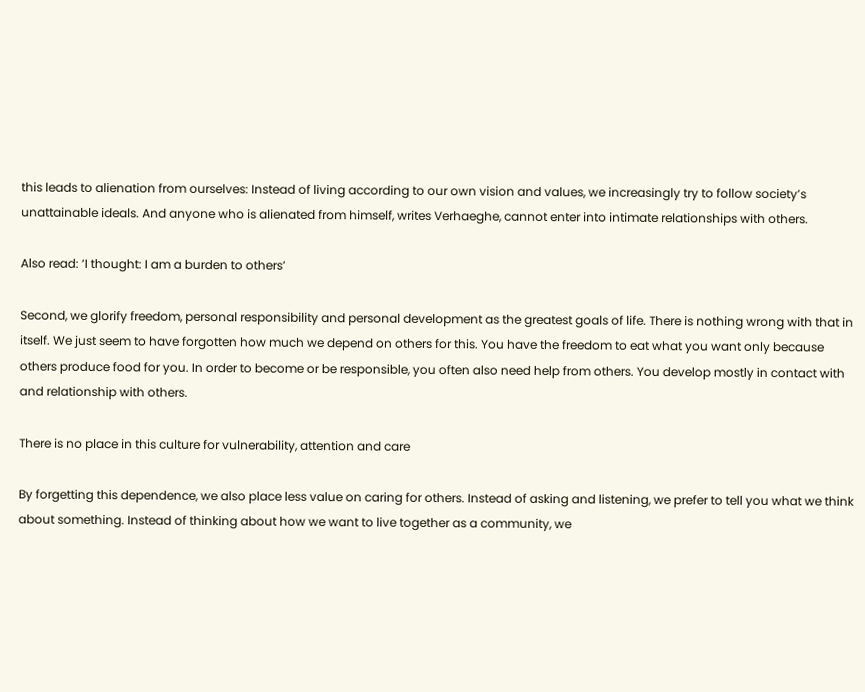this leads to alienation from ourselves: Instead of living according to our own vision and values, we increasingly try to follow society’s unattainable ideals. And anyone who is alienated from himself, writes Verhaeghe, cannot enter into intimate relationships with others.

Also read: ‘I thought: I am a burden to others’

Second, we glorify freedom, personal responsibility and personal development as the greatest goals of life. There is nothing wrong with that in itself. We just seem to have forgotten how much we depend on others for this. You have the freedom to eat what you want only because others produce food for you. In order to become or be responsible, you often also need help from others. You develop mostly in contact with and relationship with others.

There is no place in this culture for vulnerability, attention and care

By forgetting this dependence, we also place less value on caring for others. Instead of asking and listening, we prefer to tell you what we think about something. Instead of thinking about how we want to live together as a community, we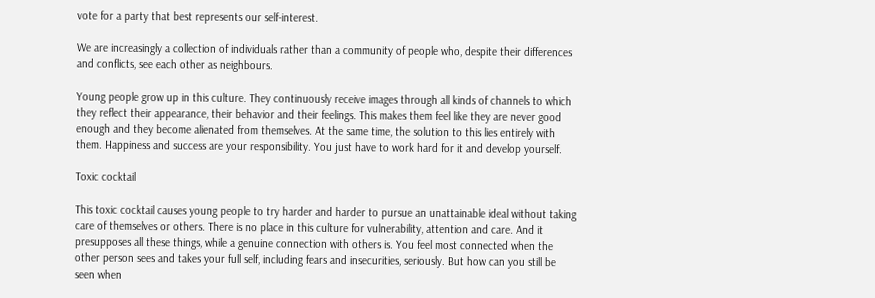vote for a party that best represents our self-interest.

We are increasingly a collection of individuals rather than a community of people who, despite their differences and conflicts, see each other as neighbours.

Young people grow up in this culture. They continuously receive images through all kinds of channels to which they reflect their appearance, their behavior and their feelings. This makes them feel like they are never good enough and they become alienated from themselves. At the same time, the solution to this lies entirely with them. Happiness and success are your responsibility. You just have to work hard for it and develop yourself.

Toxic cocktail

This toxic cocktail causes young people to try harder and harder to pursue an unattainable ideal without taking care of themselves or others. There is no place in this culture for vulnerability, attention and care. And it presupposes all these things, while a genuine connection with others is. You feel most connected when the other person sees and takes your full self, including fears and insecurities, seriously. But how can you still be seen when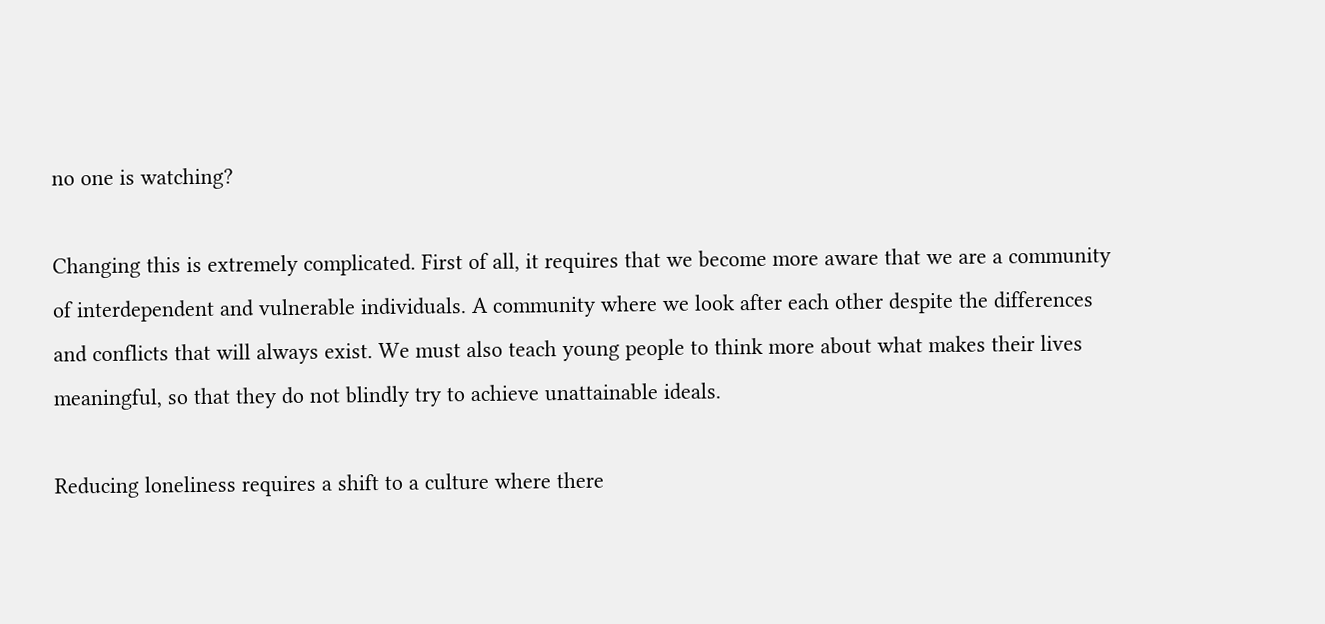no one is watching?

Changing this is extremely complicated. First of all, it requires that we become more aware that we are a community of interdependent and vulnerable individuals. A community where we look after each other despite the differences and conflicts that will always exist. We must also teach young people to think more about what makes their lives meaningful, so that they do not blindly try to achieve unattainable ideals.

Reducing loneliness requires a shift to a culture where there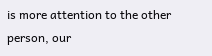is more attention to the other person, our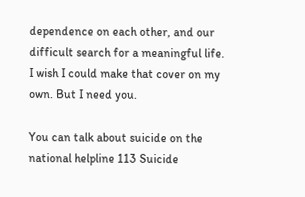dependence on each other, and our difficult search for a meaningful life. I wish I could make that cover on my own. But I need you.

You can talk about suicide on the national helpline 113 Suicide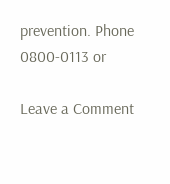prevention. Phone 0800-0113 or

Leave a Comment